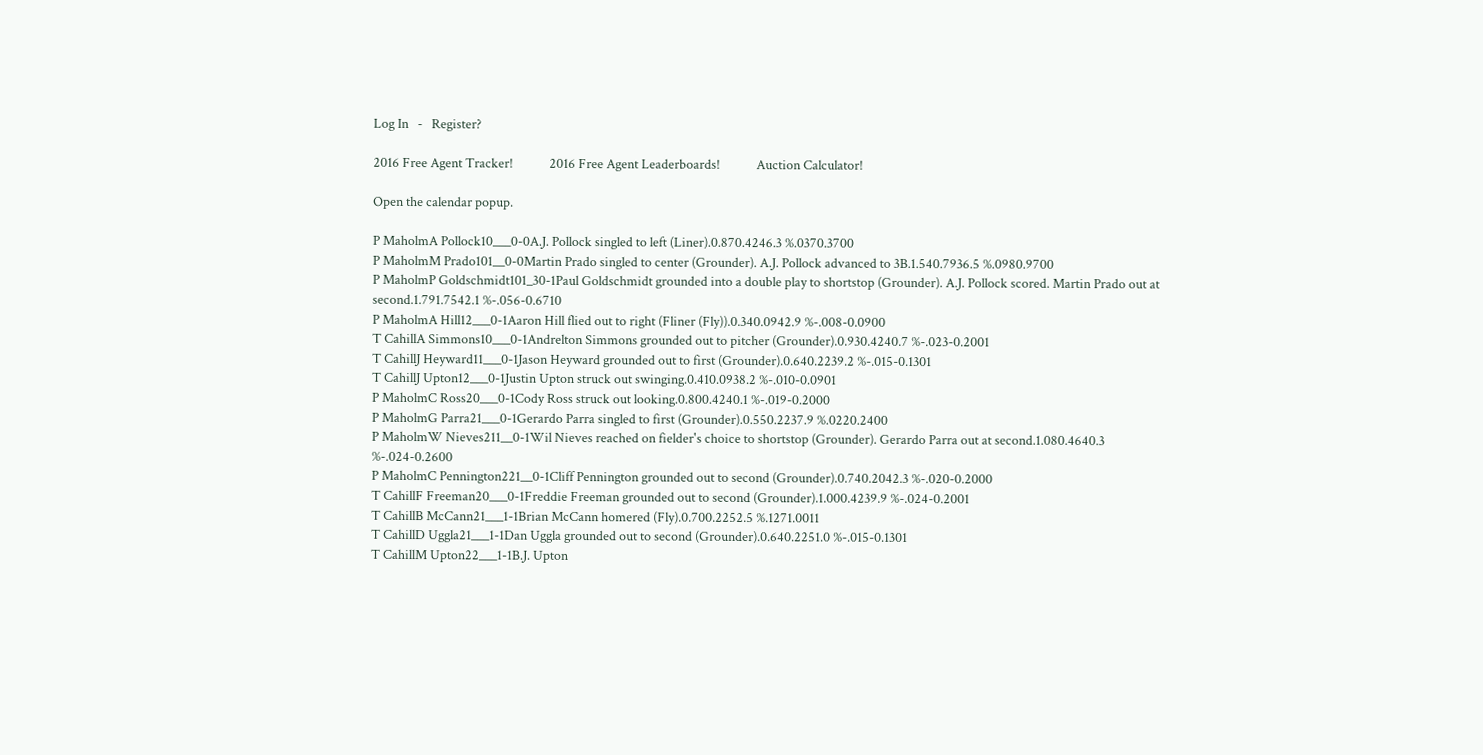Log In   -   Register?

2016 Free Agent Tracker!            2016 Free Agent Leaderboards!            Auction Calculator!

Open the calendar popup.

P MaholmA Pollock10___0-0A.J. Pollock singled to left (Liner).0.870.4246.3 %.0370.3700
P MaholmM Prado101__0-0Martin Prado singled to center (Grounder). A.J. Pollock advanced to 3B.1.540.7936.5 %.0980.9700
P MaholmP Goldschmidt101_30-1Paul Goldschmidt grounded into a double play to shortstop (Grounder). A.J. Pollock scored. Martin Prado out at second.1.791.7542.1 %-.056-0.6710
P MaholmA Hill12___0-1Aaron Hill flied out to right (Fliner (Fly)).0.340.0942.9 %-.008-0.0900
T CahillA Simmons10___0-1Andrelton Simmons grounded out to pitcher (Grounder).0.930.4240.7 %-.023-0.2001
T CahillJ Heyward11___0-1Jason Heyward grounded out to first (Grounder).0.640.2239.2 %-.015-0.1301
T CahillJ Upton12___0-1Justin Upton struck out swinging.0.410.0938.2 %-.010-0.0901
P MaholmC Ross20___0-1Cody Ross struck out looking.0.800.4240.1 %-.019-0.2000
P MaholmG Parra21___0-1Gerardo Parra singled to first (Grounder).0.550.2237.9 %.0220.2400
P MaholmW Nieves211__0-1Wil Nieves reached on fielder's choice to shortstop (Grounder). Gerardo Parra out at second.1.080.4640.3 %-.024-0.2600
P MaholmC Pennington221__0-1Cliff Pennington grounded out to second (Grounder).0.740.2042.3 %-.020-0.2000
T CahillF Freeman20___0-1Freddie Freeman grounded out to second (Grounder).1.000.4239.9 %-.024-0.2001
T CahillB McCann21___1-1Brian McCann homered (Fly).0.700.2252.5 %.1271.0011
T CahillD Uggla21___1-1Dan Uggla grounded out to second (Grounder).0.640.2251.0 %-.015-0.1301
T CahillM Upton22___1-1B.J. Upton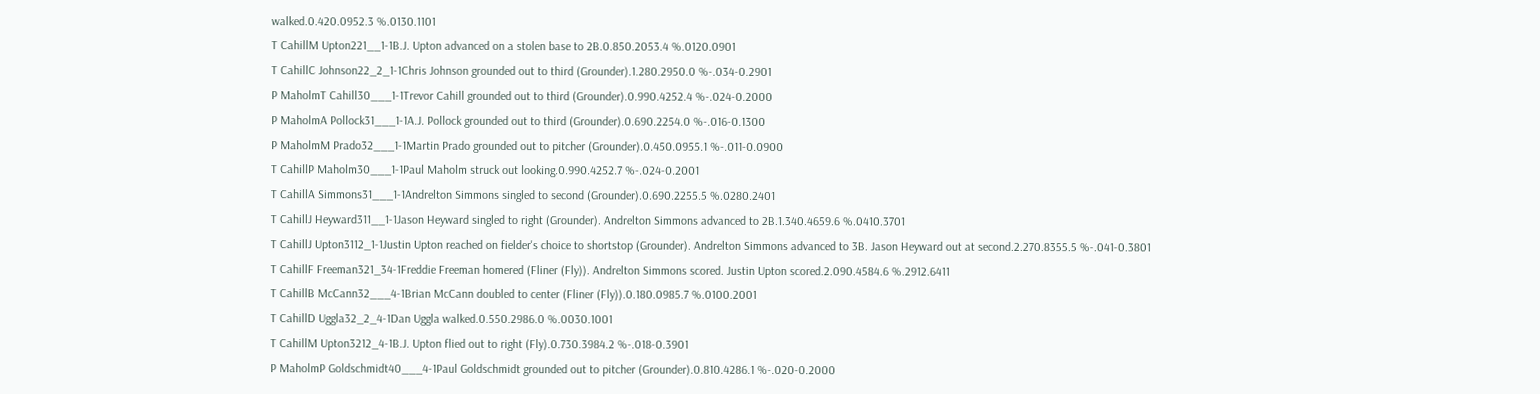walked.0.420.0952.3 %.0130.1101
T CahillM Upton221__1-1B.J. Upton advanced on a stolen base to 2B.0.850.2053.4 %.0120.0901
T CahillC Johnson22_2_1-1Chris Johnson grounded out to third (Grounder).1.280.2950.0 %-.034-0.2901
P MaholmT Cahill30___1-1Trevor Cahill grounded out to third (Grounder).0.990.4252.4 %-.024-0.2000
P MaholmA Pollock31___1-1A.J. Pollock grounded out to third (Grounder).0.690.2254.0 %-.016-0.1300
P MaholmM Prado32___1-1Martin Prado grounded out to pitcher (Grounder).0.450.0955.1 %-.011-0.0900
T CahillP Maholm30___1-1Paul Maholm struck out looking.0.990.4252.7 %-.024-0.2001
T CahillA Simmons31___1-1Andrelton Simmons singled to second (Grounder).0.690.2255.5 %.0280.2401
T CahillJ Heyward311__1-1Jason Heyward singled to right (Grounder). Andrelton Simmons advanced to 2B.1.340.4659.6 %.0410.3701
T CahillJ Upton3112_1-1Justin Upton reached on fielder's choice to shortstop (Grounder). Andrelton Simmons advanced to 3B. Jason Heyward out at second.2.270.8355.5 %-.041-0.3801
T CahillF Freeman321_34-1Freddie Freeman homered (Fliner (Fly)). Andrelton Simmons scored. Justin Upton scored.2.090.4584.6 %.2912.6411
T CahillB McCann32___4-1Brian McCann doubled to center (Fliner (Fly)).0.180.0985.7 %.0100.2001
T CahillD Uggla32_2_4-1Dan Uggla walked.0.550.2986.0 %.0030.1001
T CahillM Upton3212_4-1B.J. Upton flied out to right (Fly).0.730.3984.2 %-.018-0.3901
P MaholmP Goldschmidt40___4-1Paul Goldschmidt grounded out to pitcher (Grounder).0.810.4286.1 %-.020-0.2000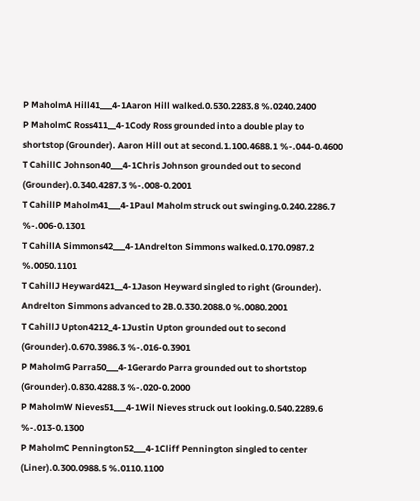P MaholmA Hill41___4-1Aaron Hill walked.0.530.2283.8 %.0240.2400
P MaholmC Ross411__4-1Cody Ross grounded into a double play to shortstop (Grounder). Aaron Hill out at second.1.100.4688.1 %-.044-0.4600
T CahillC Johnson40___4-1Chris Johnson grounded out to second (Grounder).0.340.4287.3 %-.008-0.2001
T CahillP Maholm41___4-1Paul Maholm struck out swinging.0.240.2286.7 %-.006-0.1301
T CahillA Simmons42___4-1Andrelton Simmons walked.0.170.0987.2 %.0050.1101
T CahillJ Heyward421__4-1Jason Heyward singled to right (Grounder). Andrelton Simmons advanced to 2B.0.330.2088.0 %.0080.2001
T CahillJ Upton4212_4-1Justin Upton grounded out to second (Grounder).0.670.3986.3 %-.016-0.3901
P MaholmG Parra50___4-1Gerardo Parra grounded out to shortstop (Grounder).0.830.4288.3 %-.020-0.2000
P MaholmW Nieves51___4-1Wil Nieves struck out looking.0.540.2289.6 %-.013-0.1300
P MaholmC Pennington52___4-1Cliff Pennington singled to center (Liner).0.300.0988.5 %.0110.1100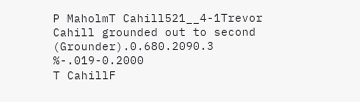P MaholmT Cahill521__4-1Trevor Cahill grounded out to second (Grounder).0.680.2090.3 %-.019-0.2000
T CahillF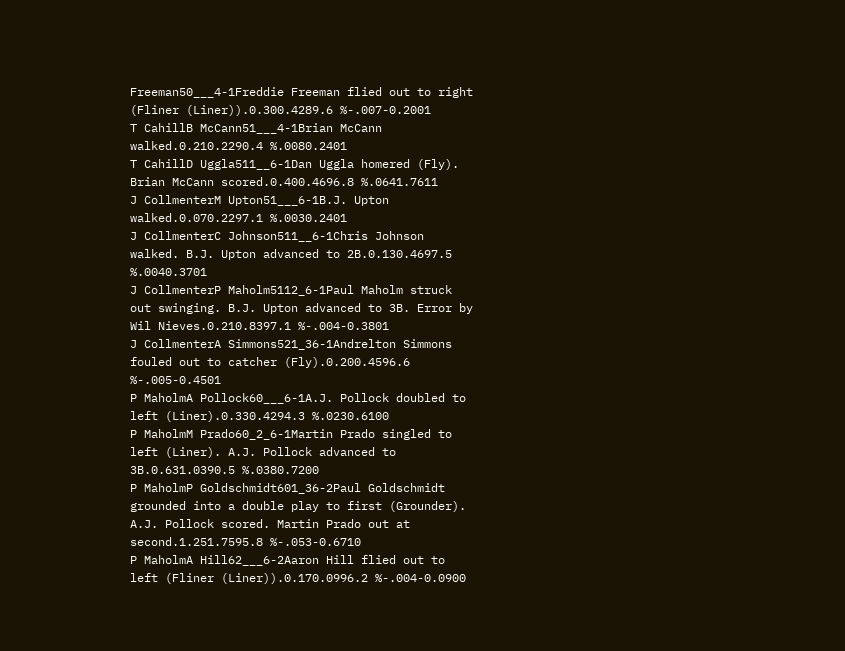Freeman50___4-1Freddie Freeman flied out to right (Fliner (Liner)).0.300.4289.6 %-.007-0.2001
T CahillB McCann51___4-1Brian McCann walked.0.210.2290.4 %.0080.2401
T CahillD Uggla511__6-1Dan Uggla homered (Fly). Brian McCann scored.0.400.4696.8 %.0641.7611
J CollmenterM Upton51___6-1B.J. Upton walked.0.070.2297.1 %.0030.2401
J CollmenterC Johnson511__6-1Chris Johnson walked. B.J. Upton advanced to 2B.0.130.4697.5 %.0040.3701
J CollmenterP Maholm5112_6-1Paul Maholm struck out swinging. B.J. Upton advanced to 3B. Error by Wil Nieves.0.210.8397.1 %-.004-0.3801
J CollmenterA Simmons521_36-1Andrelton Simmons fouled out to catcher (Fly).0.200.4596.6 %-.005-0.4501
P MaholmA Pollock60___6-1A.J. Pollock doubled to left (Liner).0.330.4294.3 %.0230.6100
P MaholmM Prado60_2_6-1Martin Prado singled to left (Liner). A.J. Pollock advanced to 3B.0.631.0390.5 %.0380.7200
P MaholmP Goldschmidt601_36-2Paul Goldschmidt grounded into a double play to first (Grounder). A.J. Pollock scored. Martin Prado out at second.1.251.7595.8 %-.053-0.6710
P MaholmA Hill62___6-2Aaron Hill flied out to left (Fliner (Liner)).0.170.0996.2 %-.004-0.0900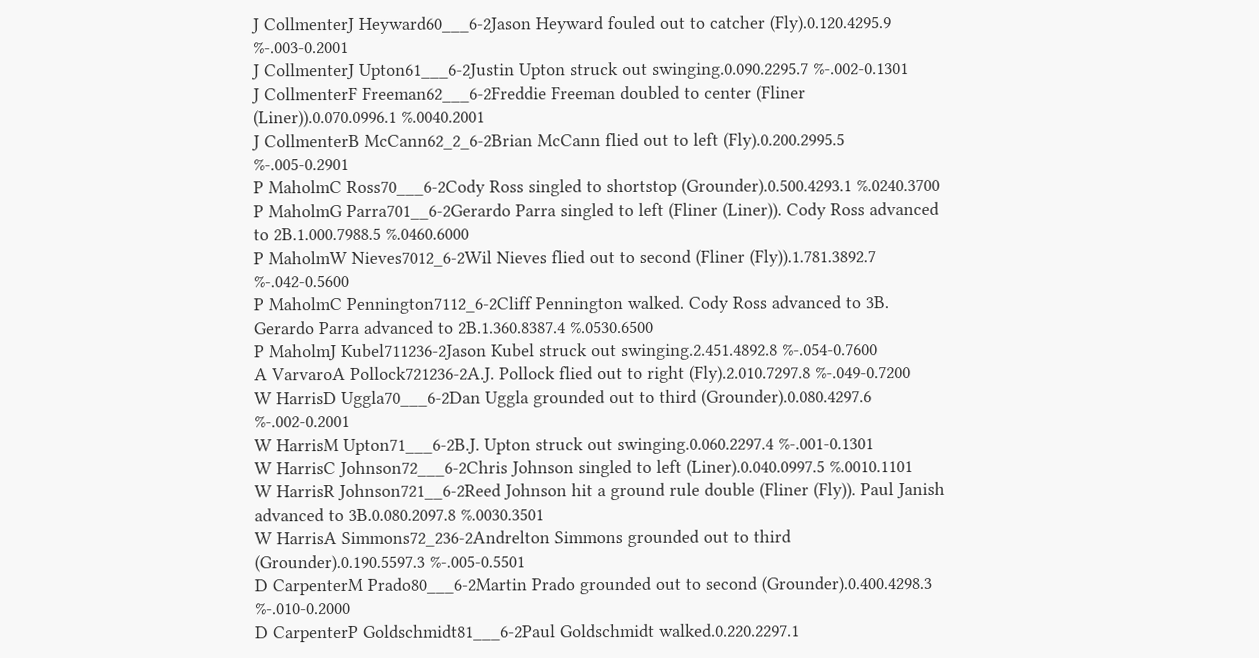J CollmenterJ Heyward60___6-2Jason Heyward fouled out to catcher (Fly).0.120.4295.9 %-.003-0.2001
J CollmenterJ Upton61___6-2Justin Upton struck out swinging.0.090.2295.7 %-.002-0.1301
J CollmenterF Freeman62___6-2Freddie Freeman doubled to center (Fliner (Liner)).0.070.0996.1 %.0040.2001
J CollmenterB McCann62_2_6-2Brian McCann flied out to left (Fly).0.200.2995.5 %-.005-0.2901
P MaholmC Ross70___6-2Cody Ross singled to shortstop (Grounder).0.500.4293.1 %.0240.3700
P MaholmG Parra701__6-2Gerardo Parra singled to left (Fliner (Liner)). Cody Ross advanced to 2B.1.000.7988.5 %.0460.6000
P MaholmW Nieves7012_6-2Wil Nieves flied out to second (Fliner (Fly)).1.781.3892.7 %-.042-0.5600
P MaholmC Pennington7112_6-2Cliff Pennington walked. Cody Ross advanced to 3B. Gerardo Parra advanced to 2B.1.360.8387.4 %.0530.6500
P MaholmJ Kubel711236-2Jason Kubel struck out swinging.2.451.4892.8 %-.054-0.7600
A VarvaroA Pollock721236-2A.J. Pollock flied out to right (Fly).2.010.7297.8 %-.049-0.7200
W HarrisD Uggla70___6-2Dan Uggla grounded out to third (Grounder).0.080.4297.6 %-.002-0.2001
W HarrisM Upton71___6-2B.J. Upton struck out swinging.0.060.2297.4 %-.001-0.1301
W HarrisC Johnson72___6-2Chris Johnson singled to left (Liner).0.040.0997.5 %.0010.1101
W HarrisR Johnson721__6-2Reed Johnson hit a ground rule double (Fliner (Fly)). Paul Janish advanced to 3B.0.080.2097.8 %.0030.3501
W HarrisA Simmons72_236-2Andrelton Simmons grounded out to third (Grounder).0.190.5597.3 %-.005-0.5501
D CarpenterM Prado80___6-2Martin Prado grounded out to second (Grounder).0.400.4298.3 %-.010-0.2000
D CarpenterP Goldschmidt81___6-2Paul Goldschmidt walked.0.220.2297.1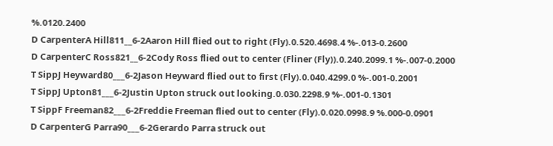%.0120.2400
D CarpenterA Hill811__6-2Aaron Hill flied out to right (Fly).0.520.4698.4 %-.013-0.2600
D CarpenterC Ross821__6-2Cody Ross flied out to center (Fliner (Fly)).0.240.2099.1 %-.007-0.2000
T SippJ Heyward80___6-2Jason Heyward flied out to first (Fly).0.040.4299.0 %-.001-0.2001
T SippJ Upton81___6-2Justin Upton struck out looking.0.030.2298.9 %-.001-0.1301
T SippF Freeman82___6-2Freddie Freeman flied out to center (Fly).0.020.0998.9 %.000-0.0901
D CarpenterG Parra90___6-2Gerardo Parra struck out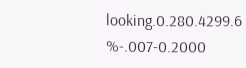looking.0.280.4299.6 %-.007-0.2000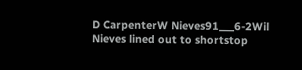D CarpenterW Nieves91___6-2Wil Nieves lined out to shortstop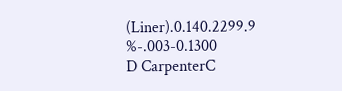(Liner).0.140.2299.9 %-.003-0.1300
D CarpenterC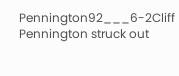Pennington92___6-2Cliff Pennington struck out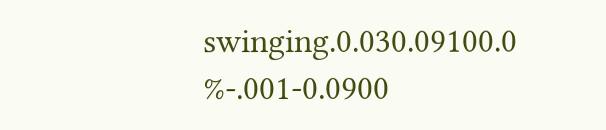swinging.0.030.09100.0 %-.001-0.0900